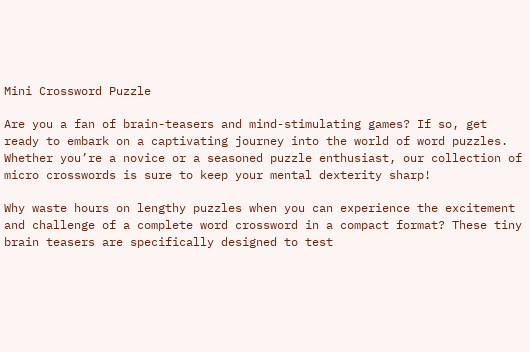Mini Crossword Puzzle

Are you a fan of brain-teasers and mind-stimulating games? If so, get ready to embark on a captivating journey into the world of word puzzles. Whether you’re a novice or a seasoned puzzle enthusiast, our collection of micro crosswords is sure to keep your mental dexterity sharp!

Why waste hours on lengthy puzzles when you can experience the excitement and challenge of a complete word crossword in a compact format? These tiny brain teasers are specifically designed to test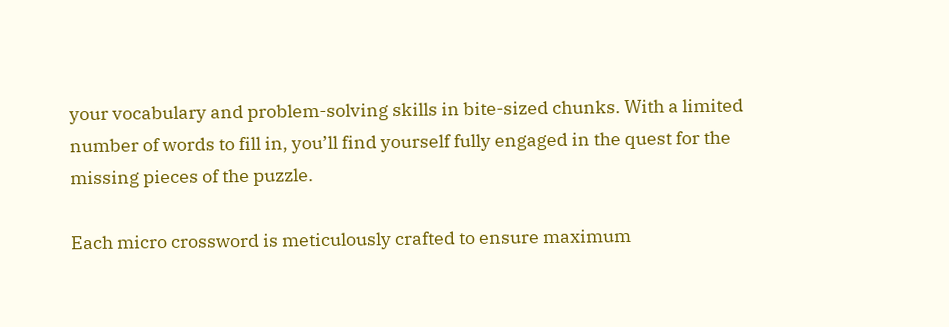your vocabulary and problem-solving skills in bite-sized chunks. With a limited number of words to fill in, you’ll find yourself fully engaged in the quest for the missing pieces of the puzzle.

Each micro crossword is meticulously crafted to ensure maximum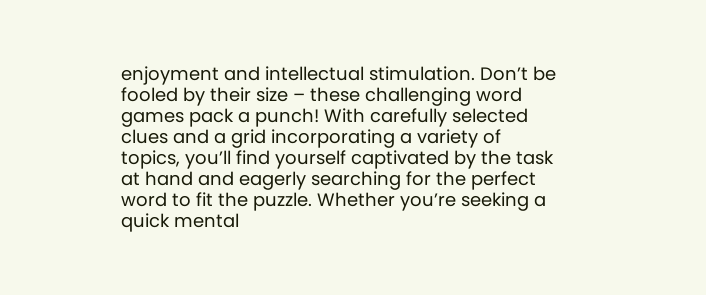enjoyment and intellectual stimulation. Don’t be fooled by their size – these challenging word games pack a punch! With carefully selected clues and a grid incorporating a variety of topics, you’ll find yourself captivated by the task at hand and eagerly searching for the perfect word to fit the puzzle. Whether you’re seeking a quick mental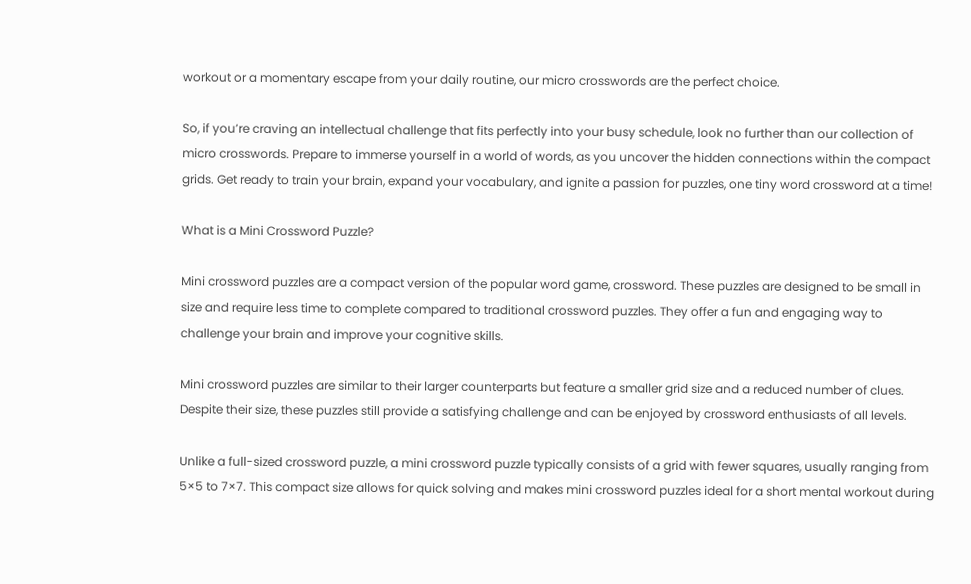workout or a momentary escape from your daily routine, our micro crosswords are the perfect choice.

So, if you’re craving an intellectual challenge that fits perfectly into your busy schedule, look no further than our collection of micro crosswords. Prepare to immerse yourself in a world of words, as you uncover the hidden connections within the compact grids. Get ready to train your brain, expand your vocabulary, and ignite a passion for puzzles, one tiny word crossword at a time!

What is a Mini Crossword Puzzle?

Mini crossword puzzles are a compact version of the popular word game, crossword. These puzzles are designed to be small in size and require less time to complete compared to traditional crossword puzzles. They offer a fun and engaging way to challenge your brain and improve your cognitive skills.

Mini crossword puzzles are similar to their larger counterparts but feature a smaller grid size and a reduced number of clues. Despite their size, these puzzles still provide a satisfying challenge and can be enjoyed by crossword enthusiasts of all levels.

Unlike a full-sized crossword puzzle, a mini crossword puzzle typically consists of a grid with fewer squares, usually ranging from 5×5 to 7×7. This compact size allows for quick solving and makes mini crossword puzzles ideal for a short mental workout during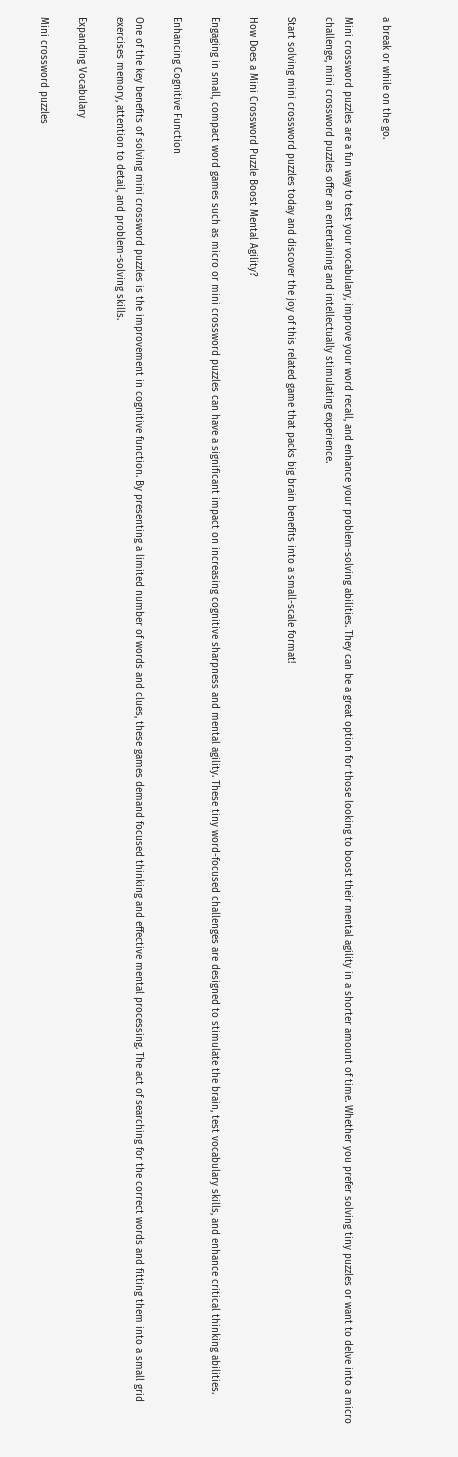a break or while on the go.

Mini crossword puzzles are a fun way to test your vocabulary, improve your word recall, and enhance your problem-solving abilities. They can be a great option for those looking to boost their mental agility in a shorter amount of time. Whether you prefer solving tiny puzzles or want to delve into a micro challenge, mini crossword puzzles offer an entertaining and intellectually stimulating experience.

Start solving mini crossword puzzles today and discover the joy of this related game that packs big brain benefits into a small-scale format!

How Does a Mini Crossword Puzzle Boost Mental Agility?

Engaging in small, compact word games such as micro or mini crossword puzzles can have a significant impact on increasing cognitive sharpness and mental agility. These tiny word-focused challenges are designed to stimulate the brain, test vocabulary skills, and enhance critical thinking abilities.

Enhancing Cognitive Function

One of the key benefits of solving mini crossword puzzles is the improvement in cognitive function. By presenting a limited number of words and clues, these games demand focused thinking and effective mental processing. The act of searching for the correct words and fitting them into a small grid exercises memory, attention to detail, and problem-solving skills.

Expanding Vocabulary

Mini crossword puzzles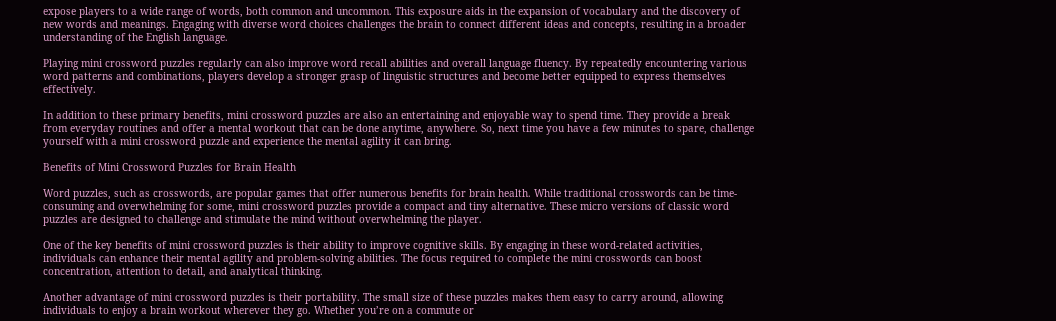expose players to a wide range of words, both common and uncommon. This exposure aids in the expansion of vocabulary and the discovery of new words and meanings. Engaging with diverse word choices challenges the brain to connect different ideas and concepts, resulting in a broader understanding of the English language.

Playing mini crossword puzzles regularly can also improve word recall abilities and overall language fluency. By repeatedly encountering various word patterns and combinations, players develop a stronger grasp of linguistic structures and become better equipped to express themselves effectively.

In addition to these primary benefits, mini crossword puzzles are also an entertaining and enjoyable way to spend time. They provide a break from everyday routines and offer a mental workout that can be done anytime, anywhere. So, next time you have a few minutes to spare, challenge yourself with a mini crossword puzzle and experience the mental agility it can bring.

Benefits of Mini Crossword Puzzles for Brain Health

Word puzzles, such as crosswords, are popular games that offer numerous benefits for brain health. While traditional crosswords can be time-consuming and overwhelming for some, mini crossword puzzles provide a compact and tiny alternative. These micro versions of classic word puzzles are designed to challenge and stimulate the mind without overwhelming the player.

One of the key benefits of mini crossword puzzles is their ability to improve cognitive skills. By engaging in these word-related activities, individuals can enhance their mental agility and problem-solving abilities. The focus required to complete the mini crosswords can boost concentration, attention to detail, and analytical thinking.

Another advantage of mini crossword puzzles is their portability. The small size of these puzzles makes them easy to carry around, allowing individuals to enjoy a brain workout wherever they go. Whether you’re on a commute or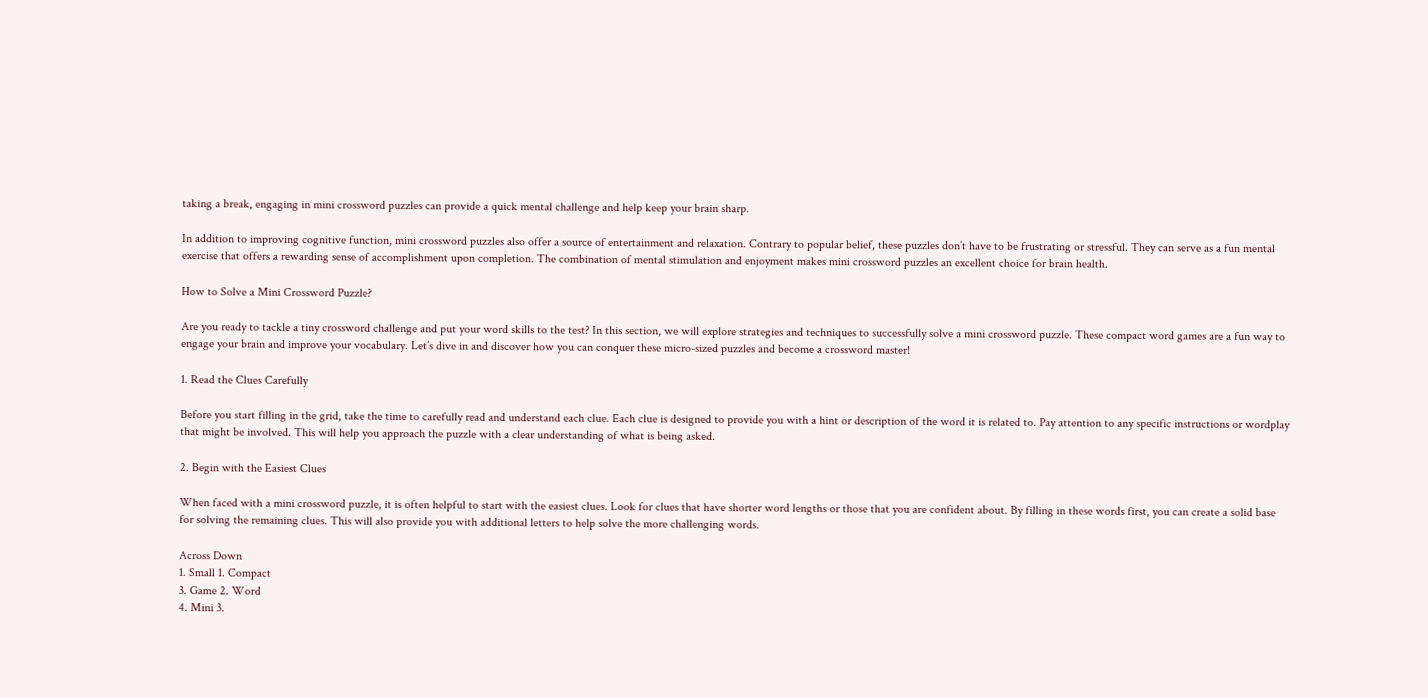taking a break, engaging in mini crossword puzzles can provide a quick mental challenge and help keep your brain sharp.

In addition to improving cognitive function, mini crossword puzzles also offer a source of entertainment and relaxation. Contrary to popular belief, these puzzles don’t have to be frustrating or stressful. They can serve as a fun mental exercise that offers a rewarding sense of accomplishment upon completion. The combination of mental stimulation and enjoyment makes mini crossword puzzles an excellent choice for brain health.

How to Solve a Mini Crossword Puzzle?

Are you ready to tackle a tiny crossword challenge and put your word skills to the test? In this section, we will explore strategies and techniques to successfully solve a mini crossword puzzle. These compact word games are a fun way to engage your brain and improve your vocabulary. Let’s dive in and discover how you can conquer these micro-sized puzzles and become a crossword master!

1. Read the Clues Carefully

Before you start filling in the grid, take the time to carefully read and understand each clue. Each clue is designed to provide you with a hint or description of the word it is related to. Pay attention to any specific instructions or wordplay that might be involved. This will help you approach the puzzle with a clear understanding of what is being asked.

2. Begin with the Easiest Clues

When faced with a mini crossword puzzle, it is often helpful to start with the easiest clues. Look for clues that have shorter word lengths or those that you are confident about. By filling in these words first, you can create a solid base for solving the remaining clues. This will also provide you with additional letters to help solve the more challenging words.

Across Down
1. Small 1. Compact
3. Game 2. Word
4. Mini 3.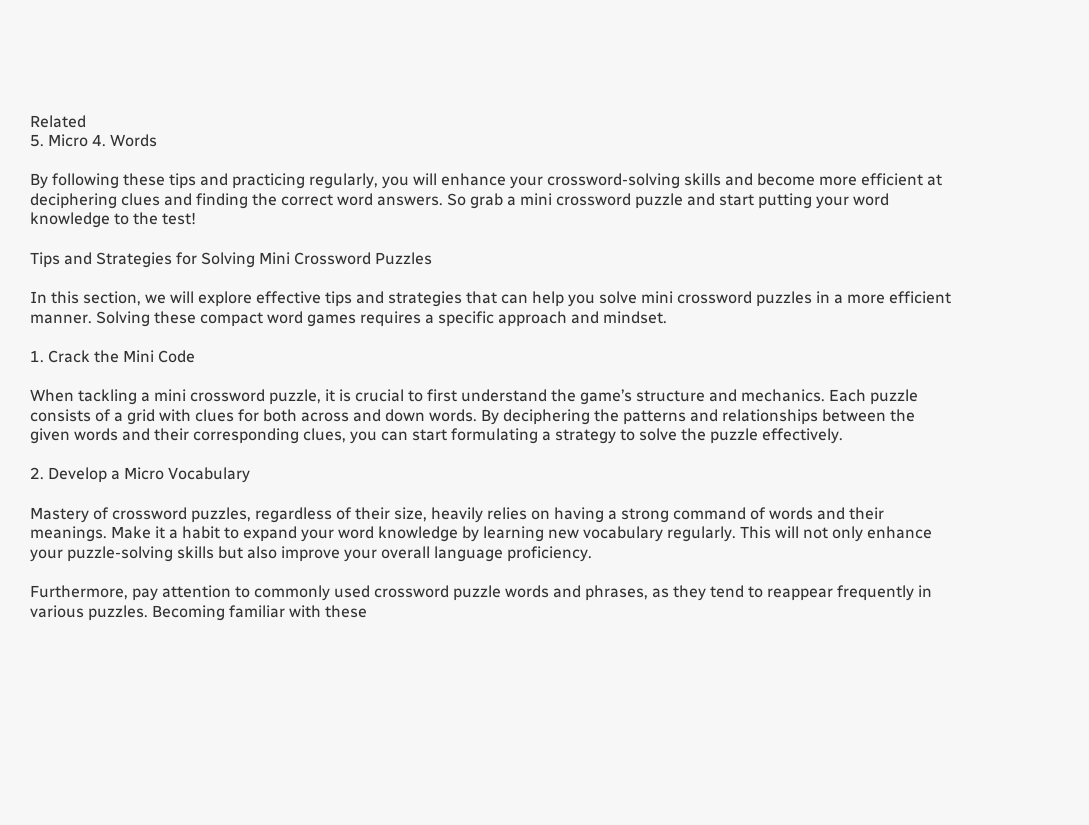Related
5. Micro 4. Words

By following these tips and practicing regularly, you will enhance your crossword-solving skills and become more efficient at deciphering clues and finding the correct word answers. So grab a mini crossword puzzle and start putting your word knowledge to the test!

Tips and Strategies for Solving Mini Crossword Puzzles

In this section, we will explore effective tips and strategies that can help you solve mini crossword puzzles in a more efficient manner. Solving these compact word games requires a specific approach and mindset.

1. Crack the Mini Code

When tackling a mini crossword puzzle, it is crucial to first understand the game’s structure and mechanics. Each puzzle consists of a grid with clues for both across and down words. By deciphering the patterns and relationships between the given words and their corresponding clues, you can start formulating a strategy to solve the puzzle effectively.

2. Develop a Micro Vocabulary

Mastery of crossword puzzles, regardless of their size, heavily relies on having a strong command of words and their meanings. Make it a habit to expand your word knowledge by learning new vocabulary regularly. This will not only enhance your puzzle-solving skills but also improve your overall language proficiency.

Furthermore, pay attention to commonly used crossword puzzle words and phrases, as they tend to reappear frequently in various puzzles. Becoming familiar with these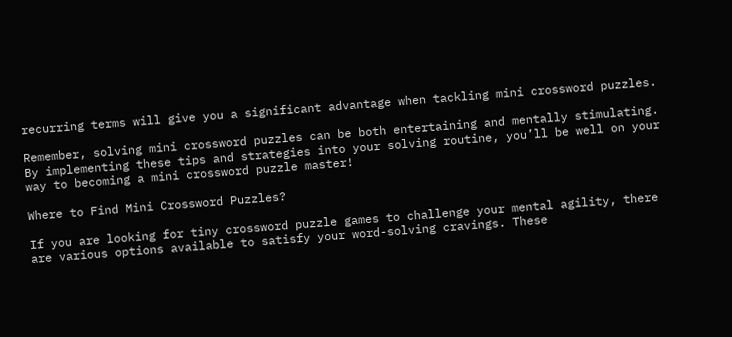recurring terms will give you a significant advantage when tackling mini crossword puzzles.

Remember, solving mini crossword puzzles can be both entertaining and mentally stimulating. By implementing these tips and strategies into your solving routine, you’ll be well on your way to becoming a mini crossword puzzle master!

Where to Find Mini Crossword Puzzles?

If you are looking for tiny crossword puzzle games to challenge your mental agility, there are various options available to satisfy your word-solving cravings. These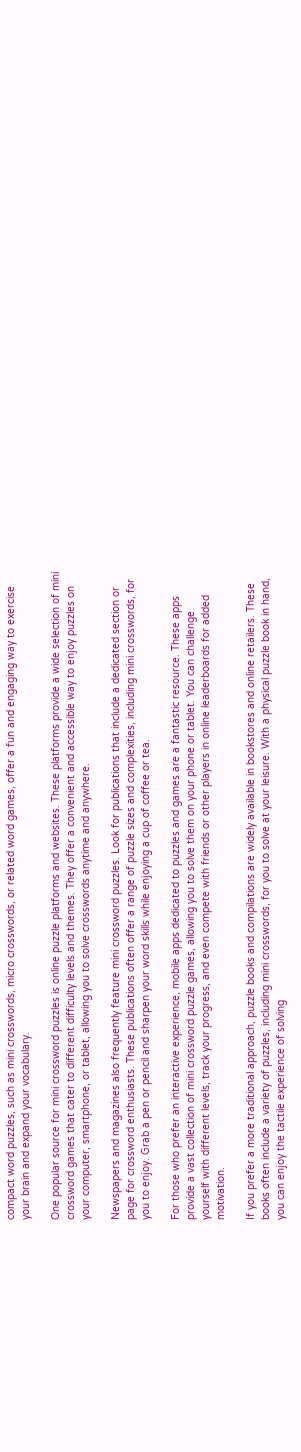compact word puzzles, such as mini crosswords, micro crosswords, or related word games, offer a fun and engaging way to exercise your brain and expand your vocabulary.

One popular source for mini crossword puzzles is online puzzle platforms and websites. These platforms provide a wide selection of mini crossword games that cater to different difficulty levels and themes. They offer a convenient and accessible way to enjoy puzzles on your computer, smartphone, or tablet, allowing you to solve crosswords anytime and anywhere.

Newspapers and magazines also frequently feature mini crossword puzzles. Look for publications that include a dedicated section or page for crossword enthusiasts. These publications often offer a range of puzzle sizes and complexities, including mini crosswords, for you to enjoy. Grab a pen or pencil and sharpen your word skills while enjoying a cup of coffee or tea.

For those who prefer an interactive experience, mobile apps dedicated to puzzles and games are a fantastic resource. These apps provide a vast collection of mini crossword puzzle games, allowing you to solve them on your phone or tablet. You can challenge yourself with different levels, track your progress, and even compete with friends or other players in online leaderboards for added motivation.

If you prefer a more traditional approach, puzzle books and compilations are widely available in bookstores and online retailers. These books often include a variety of puzzles, including mini crosswords, for you to solve at your leisure. With a physical puzzle book in hand, you can enjoy the tactile experience of solving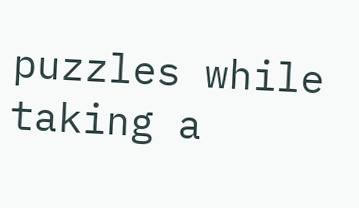puzzles while taking a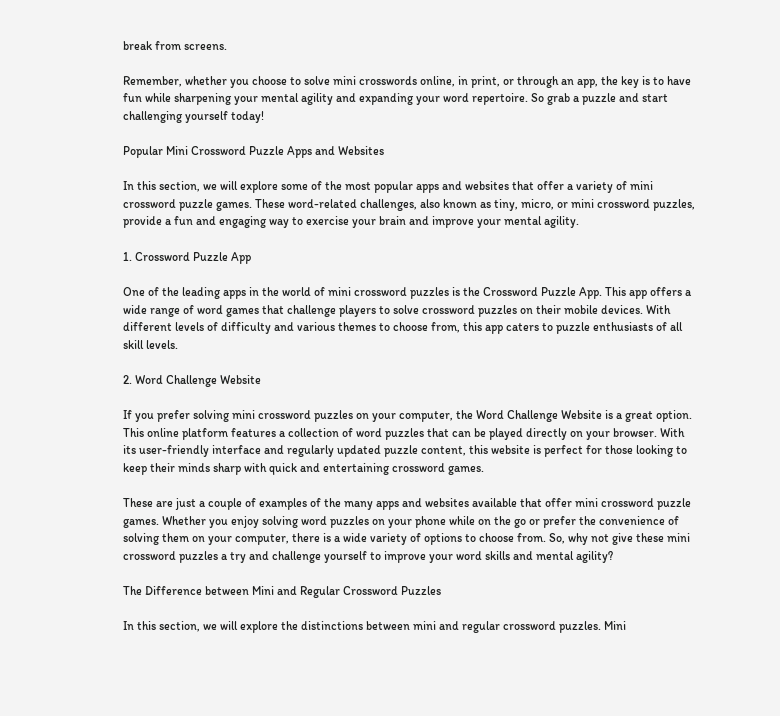break from screens.

Remember, whether you choose to solve mini crosswords online, in print, or through an app, the key is to have fun while sharpening your mental agility and expanding your word repertoire. So grab a puzzle and start challenging yourself today!

Popular Mini Crossword Puzzle Apps and Websites

In this section, we will explore some of the most popular apps and websites that offer a variety of mini crossword puzzle games. These word-related challenges, also known as tiny, micro, or mini crossword puzzles, provide a fun and engaging way to exercise your brain and improve your mental agility.

1. Crossword Puzzle App

One of the leading apps in the world of mini crossword puzzles is the Crossword Puzzle App. This app offers a wide range of word games that challenge players to solve crossword puzzles on their mobile devices. With different levels of difficulty and various themes to choose from, this app caters to puzzle enthusiasts of all skill levels.

2. Word Challenge Website

If you prefer solving mini crossword puzzles on your computer, the Word Challenge Website is a great option. This online platform features a collection of word puzzles that can be played directly on your browser. With its user-friendly interface and regularly updated puzzle content, this website is perfect for those looking to keep their minds sharp with quick and entertaining crossword games.

These are just a couple of examples of the many apps and websites available that offer mini crossword puzzle games. Whether you enjoy solving word puzzles on your phone while on the go or prefer the convenience of solving them on your computer, there is a wide variety of options to choose from. So, why not give these mini crossword puzzles a try and challenge yourself to improve your word skills and mental agility?

The Difference between Mini and Regular Crossword Puzzles

In this section, we will explore the distinctions between mini and regular crossword puzzles. Mini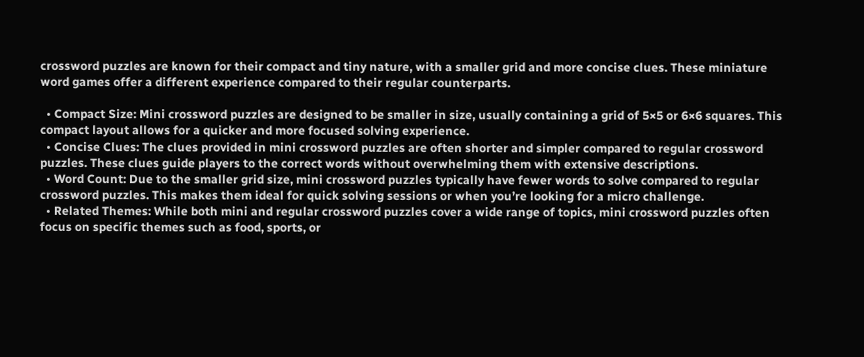crossword puzzles are known for their compact and tiny nature, with a smaller grid and more concise clues. These miniature word games offer a different experience compared to their regular counterparts.

  • Compact Size: Mini crossword puzzles are designed to be smaller in size, usually containing a grid of 5×5 or 6×6 squares. This compact layout allows for a quicker and more focused solving experience.
  • Concise Clues: The clues provided in mini crossword puzzles are often shorter and simpler compared to regular crossword puzzles. These clues guide players to the correct words without overwhelming them with extensive descriptions.
  • Word Count: Due to the smaller grid size, mini crossword puzzles typically have fewer words to solve compared to regular crossword puzzles. This makes them ideal for quick solving sessions or when you’re looking for a micro challenge.
  • Related Themes: While both mini and regular crossword puzzles cover a wide range of topics, mini crossword puzzles often focus on specific themes such as food, sports, or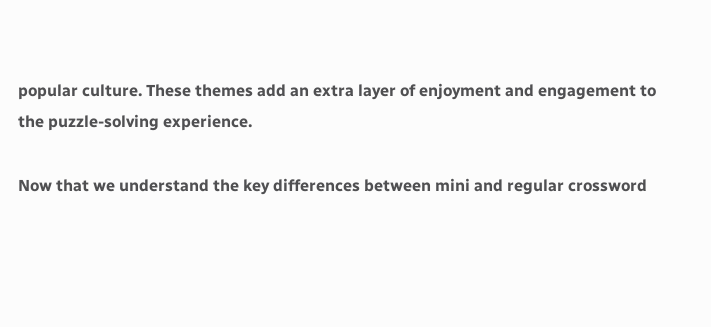popular culture. These themes add an extra layer of enjoyment and engagement to the puzzle-solving experience.

Now that we understand the key differences between mini and regular crossword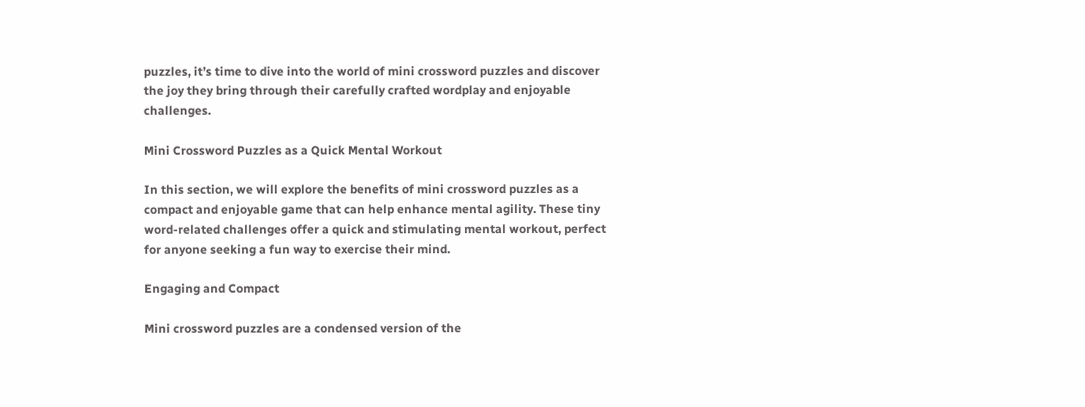puzzles, it’s time to dive into the world of mini crossword puzzles and discover the joy they bring through their carefully crafted wordplay and enjoyable challenges.

Mini Crossword Puzzles as a Quick Mental Workout

In this section, we will explore the benefits of mini crossword puzzles as a compact and enjoyable game that can help enhance mental agility. These tiny word-related challenges offer a quick and stimulating mental workout, perfect for anyone seeking a fun way to exercise their mind.

Engaging and Compact

Mini crossword puzzles are a condensed version of the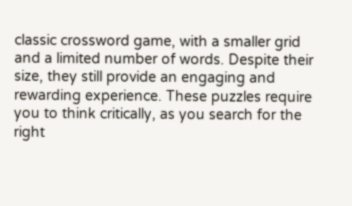classic crossword game, with a smaller grid and a limited number of words. Despite their size, they still provide an engaging and rewarding experience. These puzzles require you to think critically, as you search for the right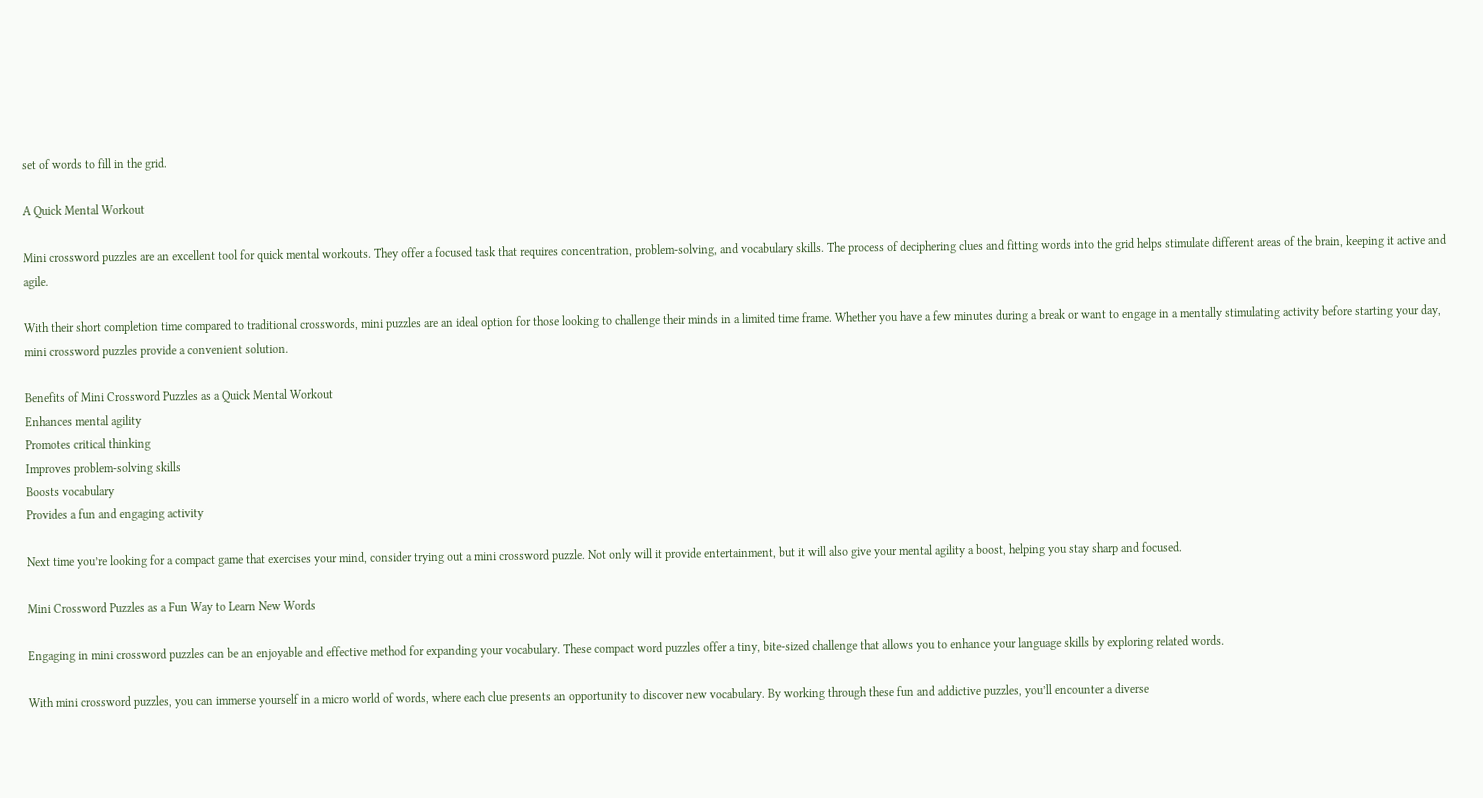set of words to fill in the grid.

A Quick Mental Workout

Mini crossword puzzles are an excellent tool for quick mental workouts. They offer a focused task that requires concentration, problem-solving, and vocabulary skills. The process of deciphering clues and fitting words into the grid helps stimulate different areas of the brain, keeping it active and agile.

With their short completion time compared to traditional crosswords, mini puzzles are an ideal option for those looking to challenge their minds in a limited time frame. Whether you have a few minutes during a break or want to engage in a mentally stimulating activity before starting your day, mini crossword puzzles provide a convenient solution.

Benefits of Mini Crossword Puzzles as a Quick Mental Workout
Enhances mental agility
Promotes critical thinking
Improves problem-solving skills
Boosts vocabulary
Provides a fun and engaging activity

Next time you’re looking for a compact game that exercises your mind, consider trying out a mini crossword puzzle. Not only will it provide entertainment, but it will also give your mental agility a boost, helping you stay sharp and focused.

Mini Crossword Puzzles as a Fun Way to Learn New Words

Engaging in mini crossword puzzles can be an enjoyable and effective method for expanding your vocabulary. These compact word puzzles offer a tiny, bite-sized challenge that allows you to enhance your language skills by exploring related words.

With mini crossword puzzles, you can immerse yourself in a micro world of words, where each clue presents an opportunity to discover new vocabulary. By working through these fun and addictive puzzles, you’ll encounter a diverse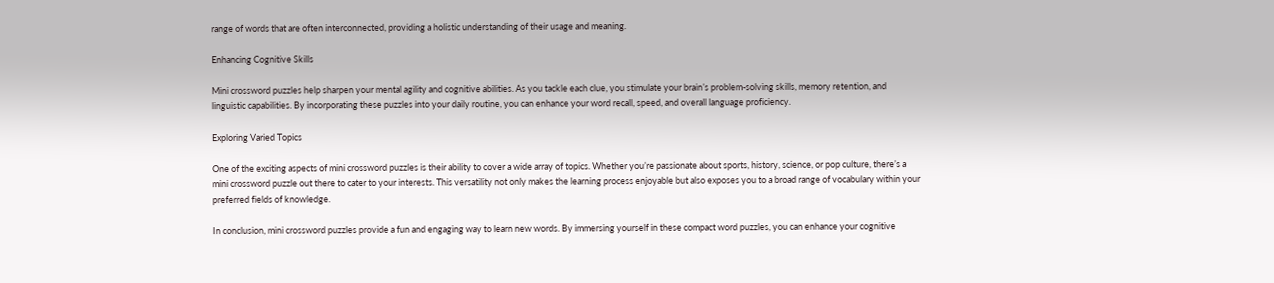range of words that are often interconnected, providing a holistic understanding of their usage and meaning.

Enhancing Cognitive Skills

Mini crossword puzzles help sharpen your mental agility and cognitive abilities. As you tackle each clue, you stimulate your brain’s problem-solving skills, memory retention, and linguistic capabilities. By incorporating these puzzles into your daily routine, you can enhance your word recall, speed, and overall language proficiency.

Exploring Varied Topics

One of the exciting aspects of mini crossword puzzles is their ability to cover a wide array of topics. Whether you’re passionate about sports, history, science, or pop culture, there’s a mini crossword puzzle out there to cater to your interests. This versatility not only makes the learning process enjoyable but also exposes you to a broad range of vocabulary within your preferred fields of knowledge.

In conclusion, mini crossword puzzles provide a fun and engaging way to learn new words. By immersing yourself in these compact word puzzles, you can enhance your cognitive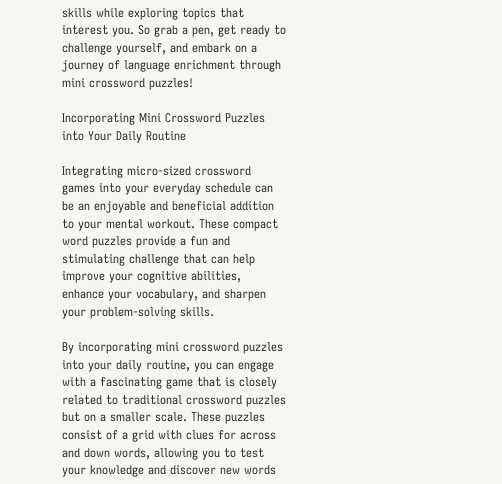skills while exploring topics that interest you. So grab a pen, get ready to challenge yourself, and embark on a journey of language enrichment through mini crossword puzzles!

Incorporating Mini Crossword Puzzles into Your Daily Routine

Integrating micro-sized crossword games into your everyday schedule can be an enjoyable and beneficial addition to your mental workout. These compact word puzzles provide a fun and stimulating challenge that can help improve your cognitive abilities, enhance your vocabulary, and sharpen your problem-solving skills.

By incorporating mini crossword puzzles into your daily routine, you can engage with a fascinating game that is closely related to traditional crossword puzzles but on a smaller scale. These puzzles consist of a grid with clues for across and down words, allowing you to test your knowledge and discover new words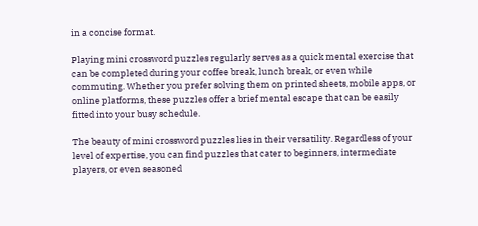in a concise format.

Playing mini crossword puzzles regularly serves as a quick mental exercise that can be completed during your coffee break, lunch break, or even while commuting. Whether you prefer solving them on printed sheets, mobile apps, or online platforms, these puzzles offer a brief mental escape that can be easily fitted into your busy schedule.

The beauty of mini crossword puzzles lies in their versatility. Regardless of your level of expertise, you can find puzzles that cater to beginners, intermediate players, or even seasoned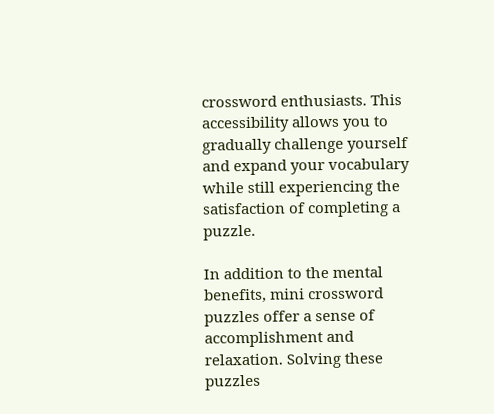crossword enthusiasts. This accessibility allows you to gradually challenge yourself and expand your vocabulary while still experiencing the satisfaction of completing a puzzle.

In addition to the mental benefits, mini crossword puzzles offer a sense of accomplishment and relaxation. Solving these puzzles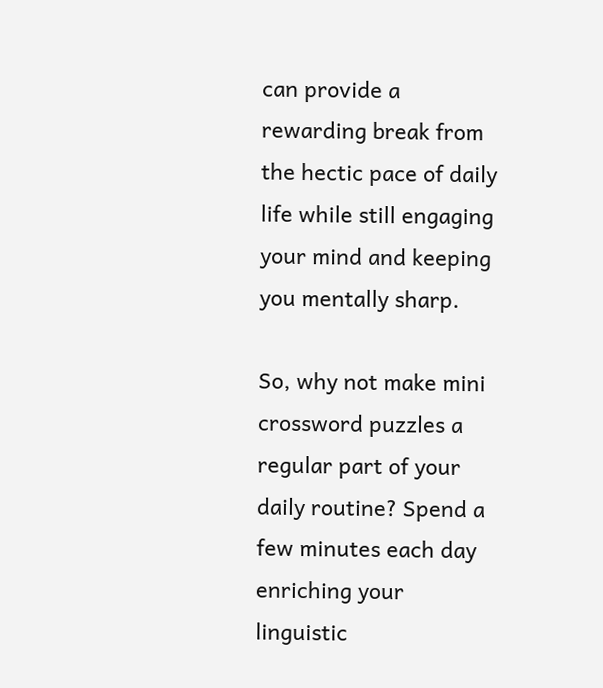can provide a rewarding break from the hectic pace of daily life while still engaging your mind and keeping you mentally sharp.

So, why not make mini crossword puzzles a regular part of your daily routine? Spend a few minutes each day enriching your linguistic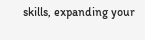skills, expanding your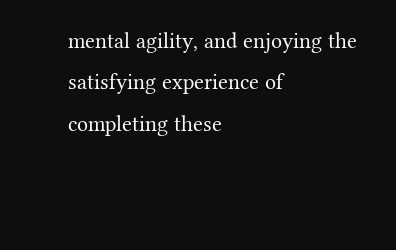mental agility, and enjoying the satisfying experience of completing these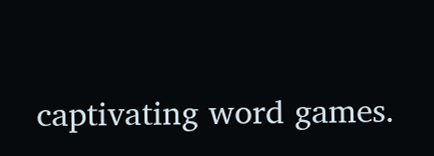captivating word games.